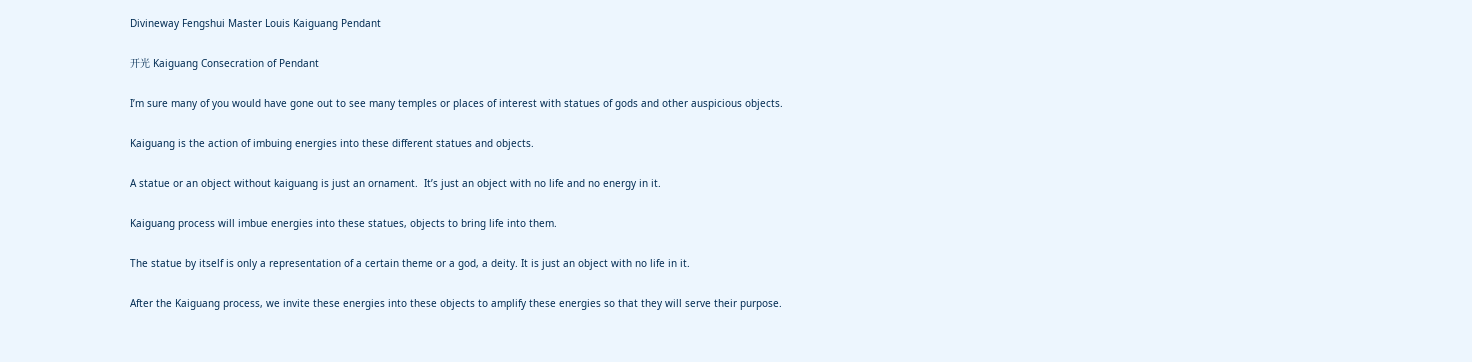Divineway Fengshui Master Louis Kaiguang Pendant

开光 Kaiguang Consecration of Pendant

I’m sure many of you would have gone out to see many temples or places of interest with statues of gods and other auspicious objects.

Kaiguang is the action of imbuing energies into these different statues and objects.

A statue or an object without kaiguang is just an ornament.  It’s just an object with no life and no energy in it.

Kaiguang process will imbue energies into these statues, objects to bring life into them.

The statue by itself is only a representation of a certain theme or a god, a deity. It is just an object with no life in it.

After the Kaiguang process, we invite these energies into these objects to amplify these energies so that they will serve their purpose.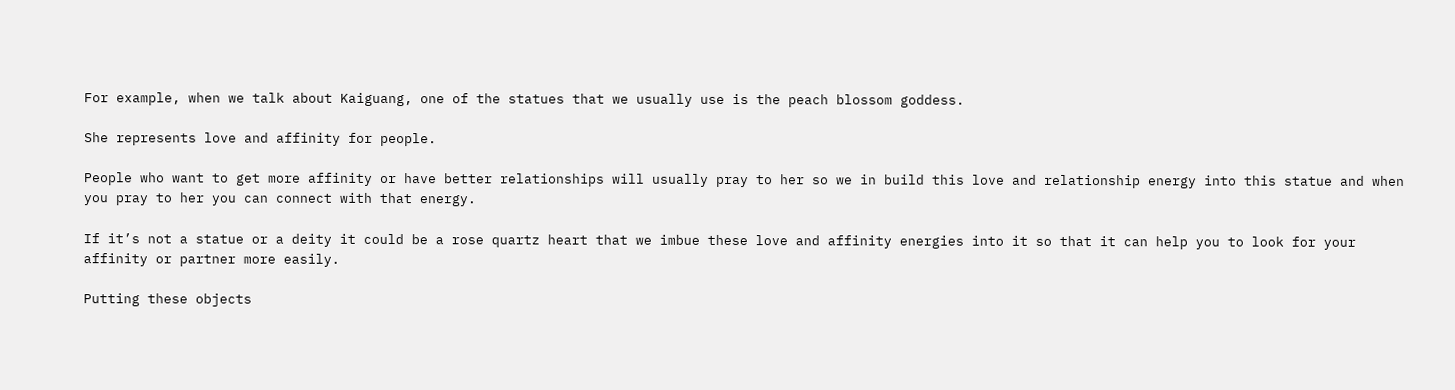For example, when we talk about Kaiguang, one of the statues that we usually use is the peach blossom goddess.

She represents love and affinity for people.

People who want to get more affinity or have better relationships will usually pray to her so we in build this love and relationship energy into this statue and when you pray to her you can connect with that energy.

If it’s not a statue or a deity it could be a rose quartz heart that we imbue these love and affinity energies into it so that it can help you to look for your affinity or partner more easily.

Putting these objects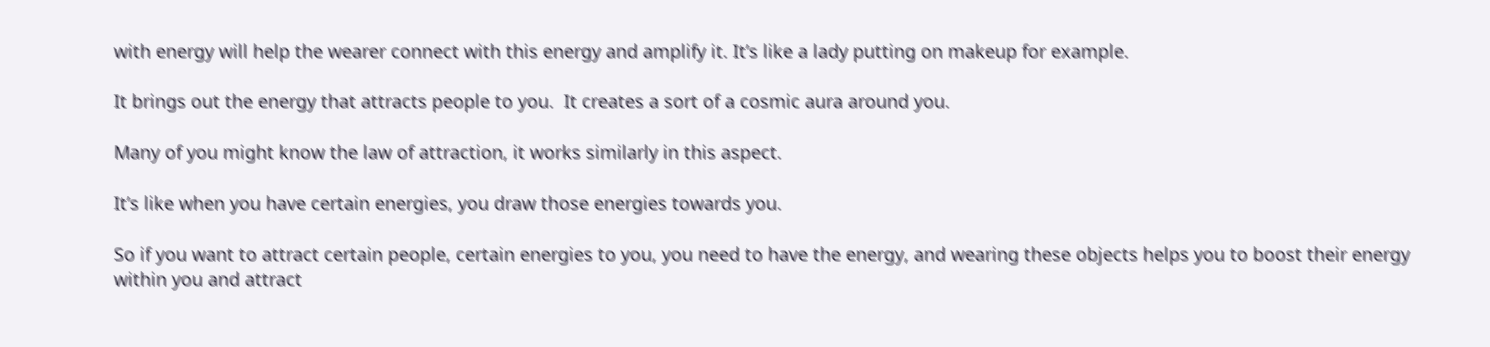with energy will help the wearer connect with this energy and amplify it. It’s like a lady putting on makeup for example.

It brings out the energy that attracts people to you.  It creates a sort of a cosmic aura around you.

Many of you might know the law of attraction, it works similarly in this aspect.

It’s like when you have certain energies, you draw those energies towards you.

So if you want to attract certain people, certain energies to you, you need to have the energy, and wearing these objects helps you to boost their energy within you and attract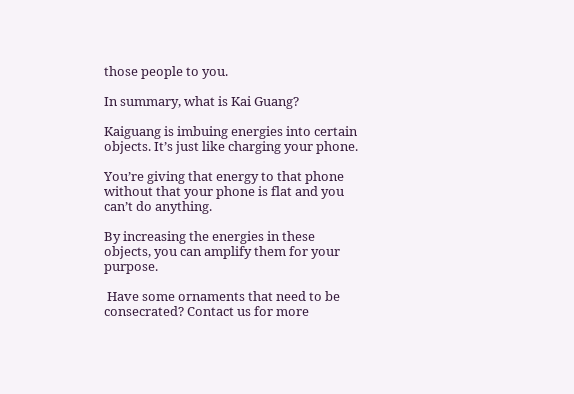those people to you.

In summary, what is Kai Guang?

Kaiguang is imbuing energies into certain objects. It’s just like charging your phone.

You’re giving that energy to that phone without that your phone is flat and you can’t do anything.

By increasing the energies in these objects, you can amplify them for your purpose.

 Have some ornaments that need to be consecrated? Contact us for more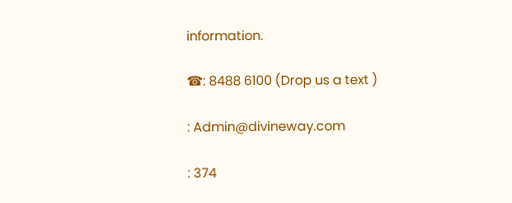information.

☎: 8488 6100 (Drop us a text )

: Admin@divineway.com

: 374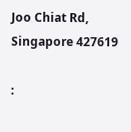Joo Chiat Rd, Singapore 427619

: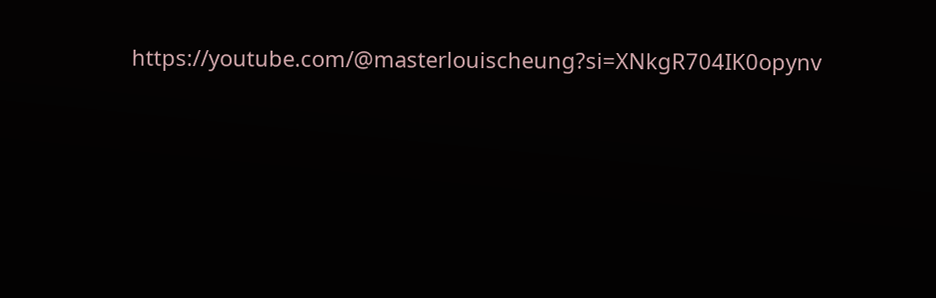https://youtube.com/@masterlouischeung?si=XNkgR704IK0opynv